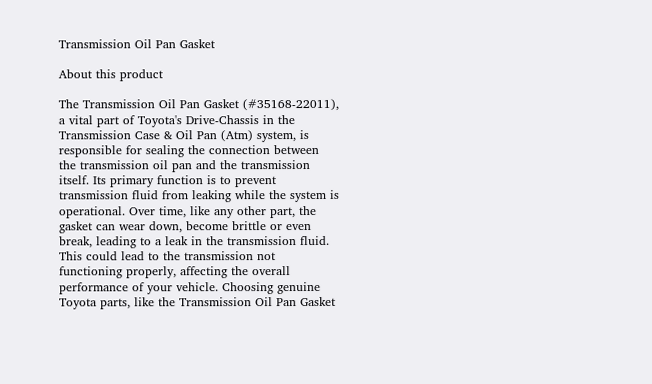Transmission Oil Pan Gasket

About this product

The Transmission Oil Pan Gasket (#35168-22011), a vital part of Toyota's Drive-Chassis in the Transmission Case & Oil Pan (Atm) system, is responsible for sealing the connection between the transmission oil pan and the transmission itself. Its primary function is to prevent transmission fluid from leaking while the system is operational. Over time, like any other part, the gasket can wear down, become brittle or even break, leading to a leak in the transmission fluid. This could lead to the transmission not functioning properly, affecting the overall performance of your vehicle. Choosing genuine Toyota parts, like the Transmission Oil Pan Gasket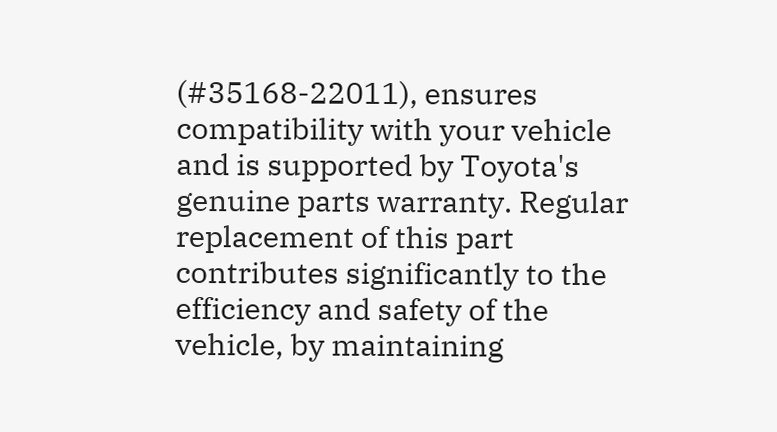(#35168-22011), ensures compatibility with your vehicle and is supported by Toyota's genuine parts warranty. Regular replacement of this part contributes significantly to the efficiency and safety of the vehicle, by maintaining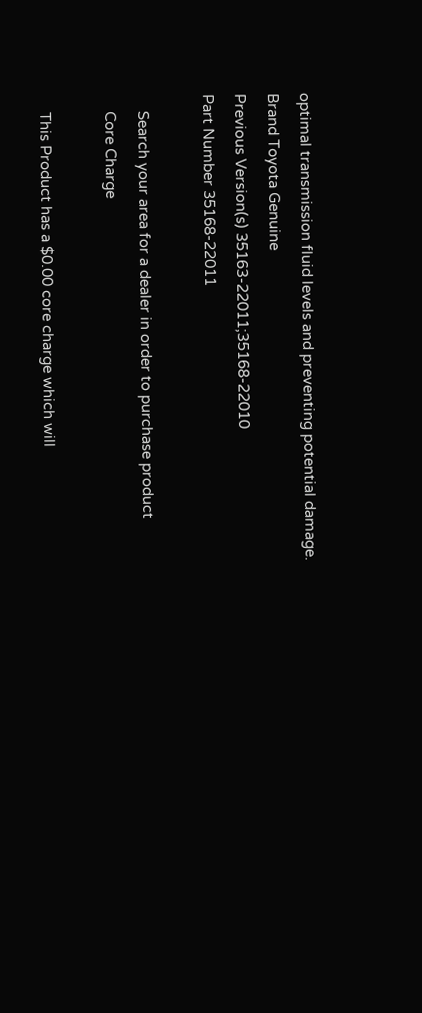optimal transmission fluid levels and preventing potential damage.
Brand Toyota Genuine
Previous Version(s) 35163-22011;35168-22010
Part Number 35168-22011

    Search your area for a dealer in order to purchase product
    Core Charge

    This Product has a $0.00 core charge which will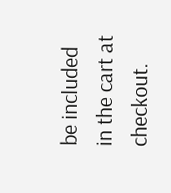be included in the cart at checkout.